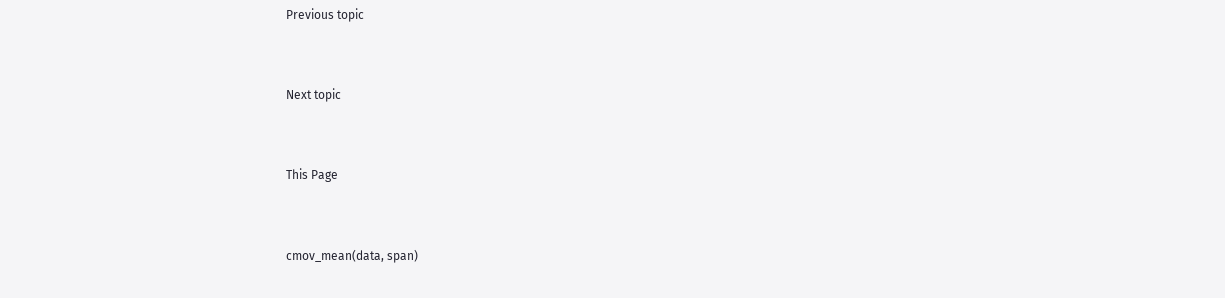Previous topic


Next topic


This Page


cmov_mean(data, span)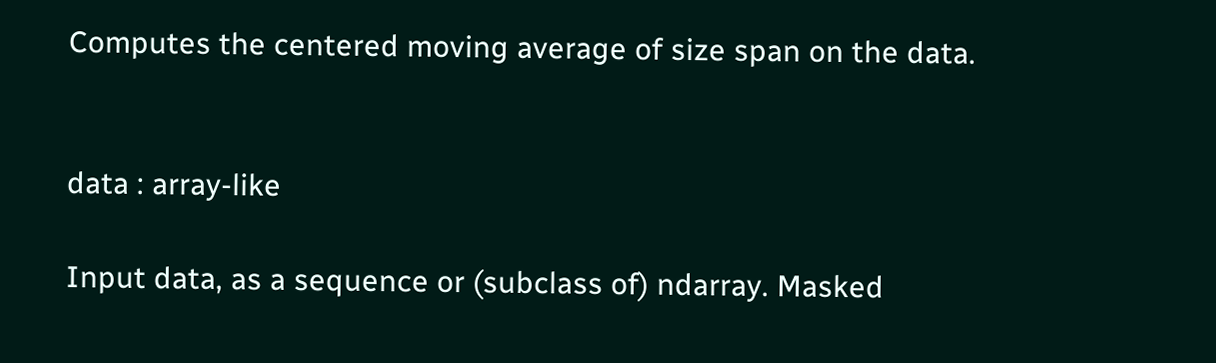Computes the centered moving average of size span on the data.


data : array-like

Input data, as a sequence or (subclass of) ndarray. Masked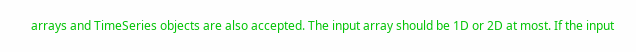arrays and TimeSeries objects are also accepted. The input array should be 1D or 2D at most. If the input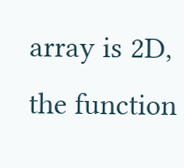array is 2D, the function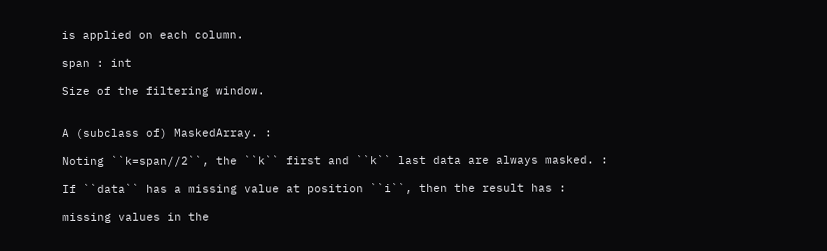is applied on each column.

span : int

Size of the filtering window.


A (subclass of) MaskedArray. :

Noting ``k=span//2``, the ``k`` first and ``k`` last data are always masked. :

If ``data`` has a missing value at position ``i``, then the result has :

missing values in the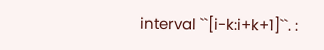interval ``[i-k:i+k+1]``. :